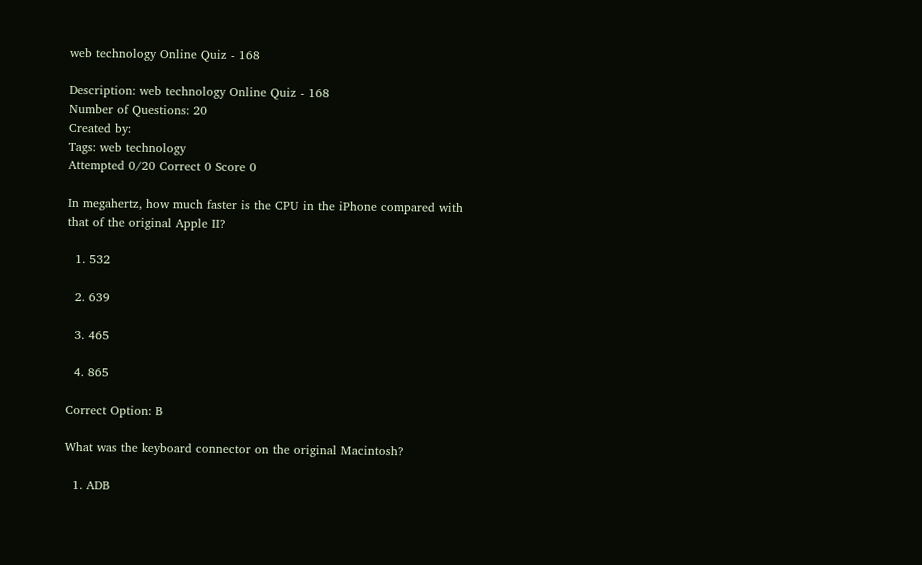web technology Online Quiz - 168

Description: web technology Online Quiz - 168
Number of Questions: 20
Created by:
Tags: web technology
Attempted 0/20 Correct 0 Score 0

In megahertz, how much faster is the CPU in the iPhone compared with that of the original Apple II?

  1. 532

  2. 639

  3. 465

  4. 865

Correct Option: B

What was the keyboard connector on the original Macintosh?

  1. ADB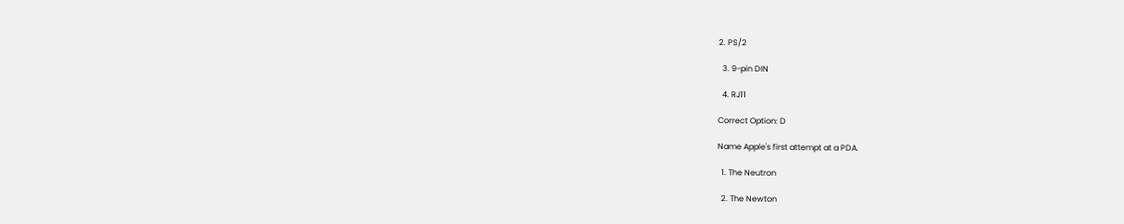2. PS/2

  3. 9-pin DIN

  4. RJ11

Correct Option: D

Name Apple's first attempt at a PDA.

  1. The Neutron

  2. The Newton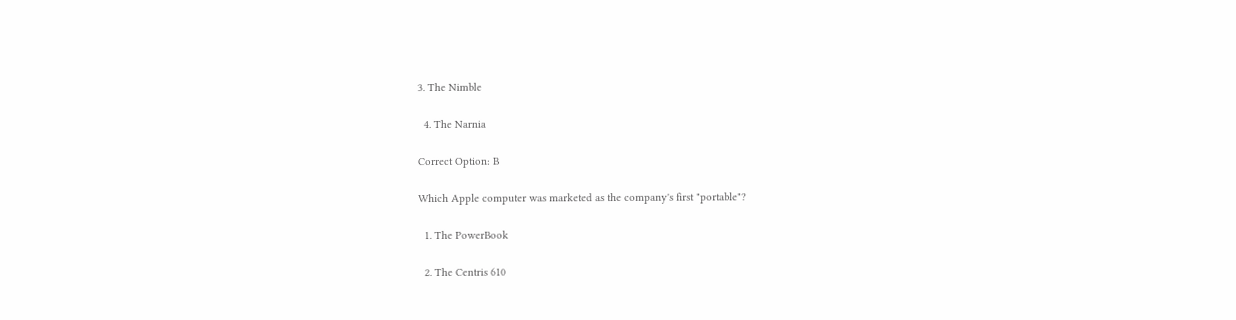3. The Nimble

  4. The Narnia

Correct Option: B

Which Apple computer was marketed as the company's first "portable"?

  1. The PowerBook

  2. The Centris 610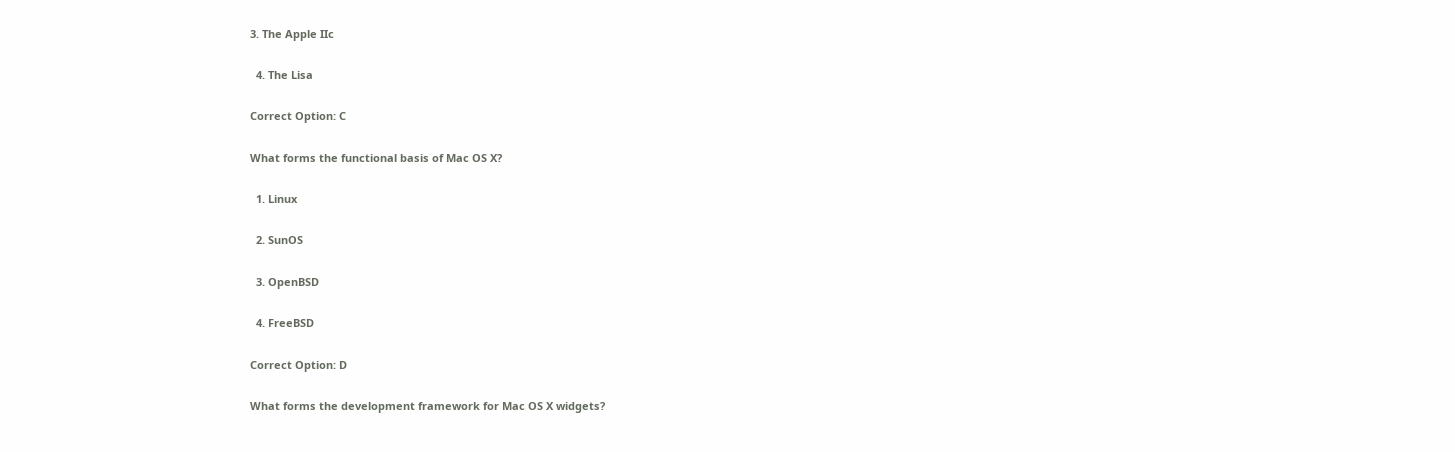3. The Apple IIc

  4. The Lisa

Correct Option: C

What forms the functional basis of Mac OS X?

  1. Linux

  2. SunOS

  3. OpenBSD

  4. FreeBSD

Correct Option: D

What forms the development framework for Mac OS X widgets?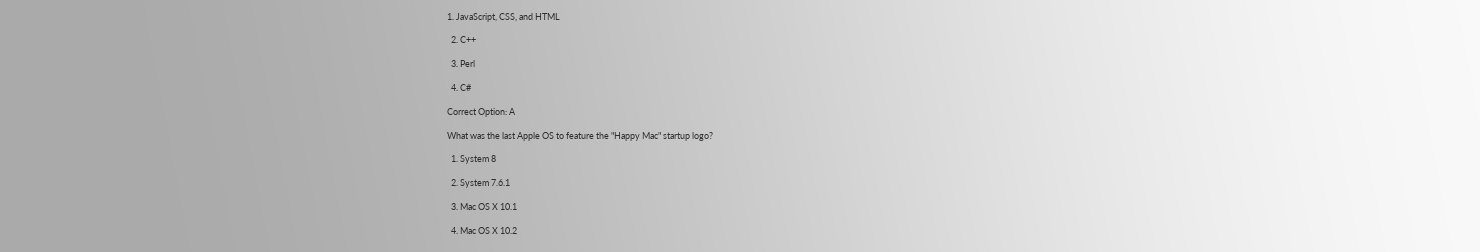1. JavaScript, CSS, and HTML

  2. C++

  3. Perl

  4. C#

Correct Option: A

What was the last Apple OS to feature the "Happy Mac" startup logo?

  1. System 8

  2. System 7.6.1

  3. Mac OS X 10.1

  4. Mac OS X 10.2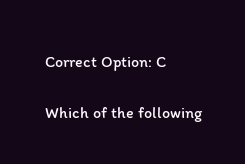Correct Option: C

Which of the following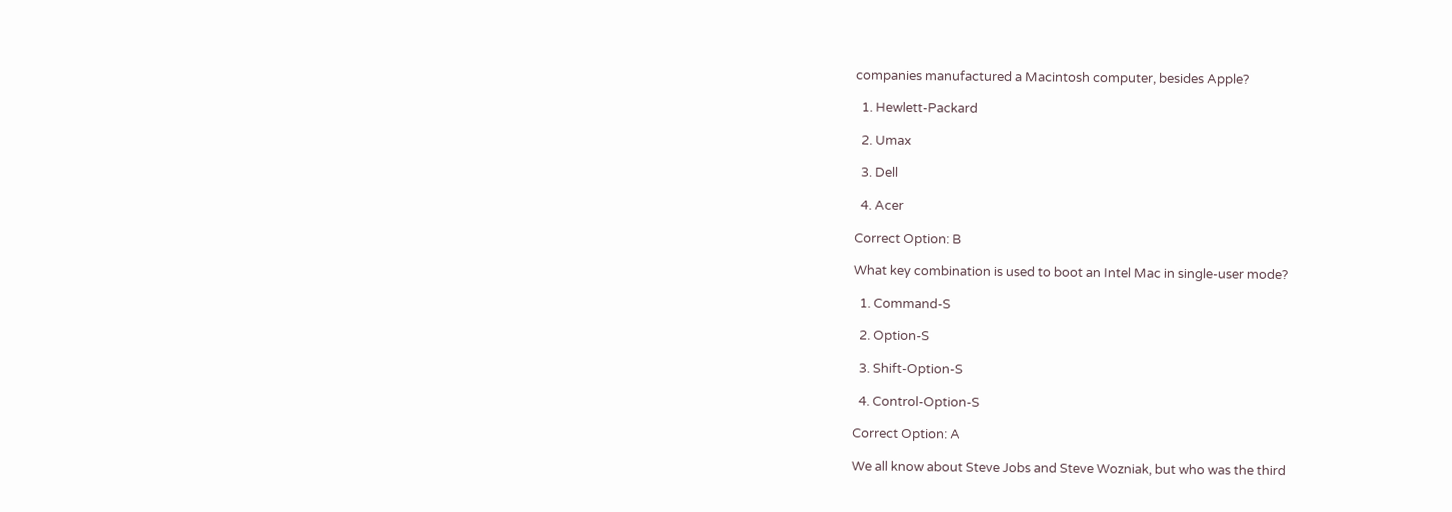companies manufactured a Macintosh computer, besides Apple?

  1. Hewlett-Packard

  2. Umax

  3. Dell

  4. Acer

Correct Option: B

What key combination is used to boot an Intel Mac in single-user mode?

  1. Command-S

  2. Option-S

  3. Shift-Option-S

  4. Control-Option-S

Correct Option: A

We all know about Steve Jobs and Steve Wozniak, but who was the third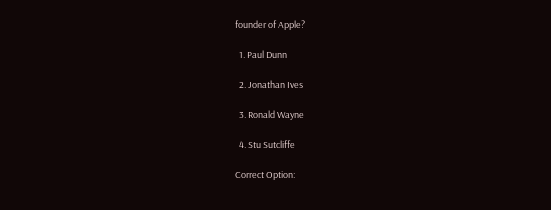founder of Apple?

  1. Paul Dunn

  2. Jonathan Ives

  3. Ronald Wayne

  4. Stu Sutcliffe

Correct Option: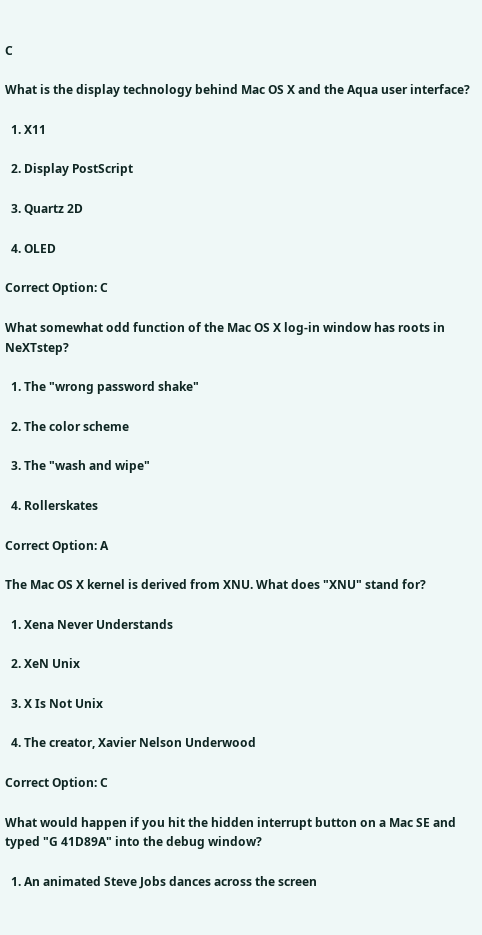C

What is the display technology behind Mac OS X and the Aqua user interface?

  1. X11

  2. Display PostScript

  3. Quartz 2D

  4. OLED

Correct Option: C

What somewhat odd function of the Mac OS X log-in window has roots in NeXTstep?

  1. The "wrong password shake"

  2. The color scheme

  3. The "wash and wipe"

  4. Rollerskates

Correct Option: A

The Mac OS X kernel is derived from XNU. What does "XNU" stand for?

  1. Xena Never Understands

  2. XeN Unix

  3. X Is Not Unix

  4. The creator, Xavier Nelson Underwood

Correct Option: C

What would happen if you hit the hidden interrupt button on a Mac SE and typed "G 41D89A" into the debug window?

  1. An animated Steve Jobs dances across the screen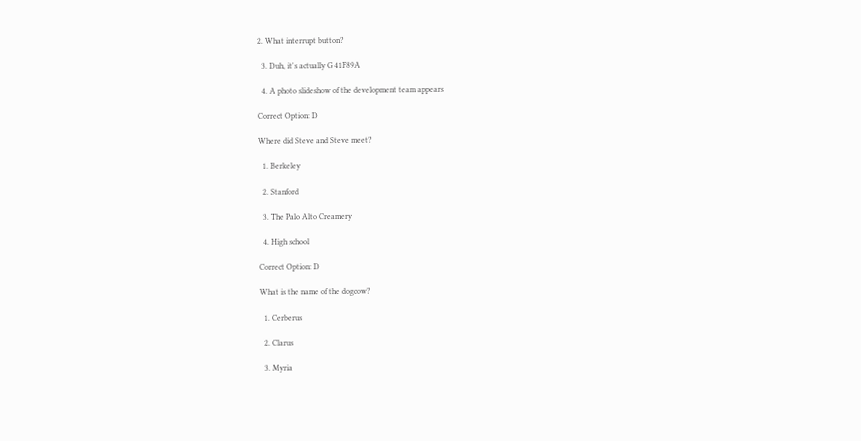2. What interrupt button?

  3. Duh, it's actually G 41F89A

  4. A photo slideshow of the development team appears

Correct Option: D

Where did Steve and Steve meet?

  1. Berkeley

  2. Stanford

  3. The Palo Alto Creamery

  4. High school

Correct Option: D

What is the name of the dogcow?

  1. Cerberus

  2. Clarus

  3. Myria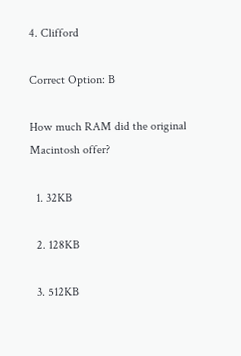4. Clifford

Correct Option: B

How much RAM did the original Macintosh offer?

  1. 32KB

  2. 128KB

  3. 512KB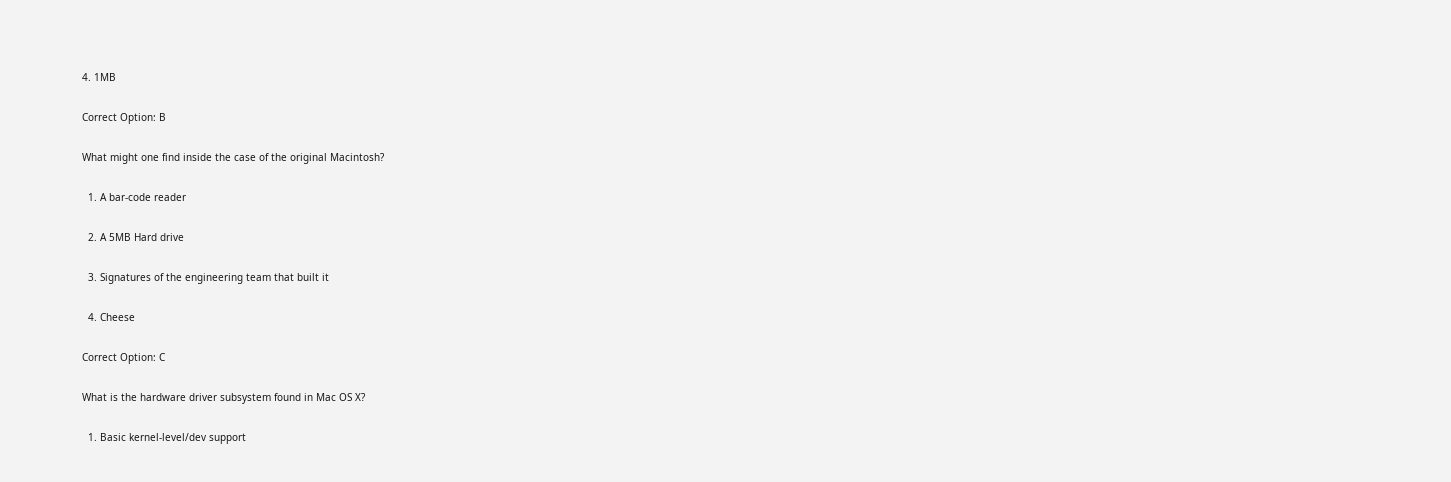4. 1MB

Correct Option: B

What might one find inside the case of the original Macintosh?

  1. A bar-code reader

  2. A 5MB Hard drive

  3. Signatures of the engineering team that built it

  4. Cheese

Correct Option: C

What is the hardware driver subsystem found in Mac OS X?

  1. Basic kernel-level/dev support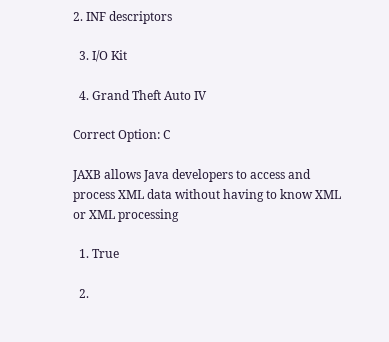2. INF descriptors

  3. I/O Kit

  4. Grand Theft Auto IV

Correct Option: C

JAXB allows Java developers to access and process XML data without having to know XML or XML processing

  1. True

  2.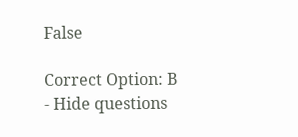False

Correct Option: B
- Hide questions